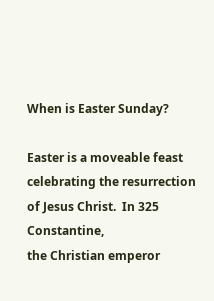When is Easter Sunday?

Easter is a moveable feast celebrating the resurrection of Jesus Christ.  In 325 Constantine,
the Christian emperor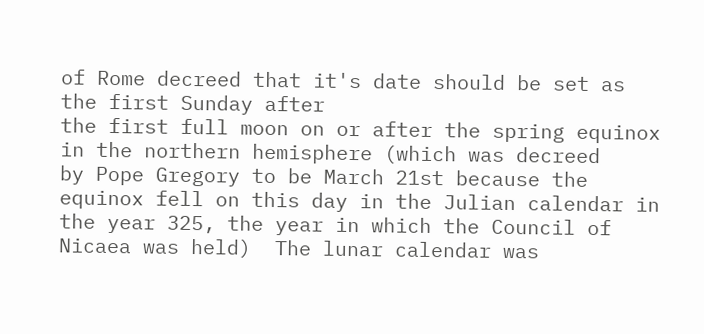of Rome decreed that it's date should be set as the first Sunday after
the first full moon on or after the spring equinox in the northern hemisphere (which was decreed
by Pope Gregory to be March 21st because the equinox fell on this day in the Julian calendar in
the year 325, the year in which the Council of Nicaea was held)  The lunar calendar was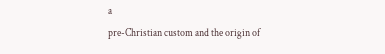a
pre-Christian custom and the origin of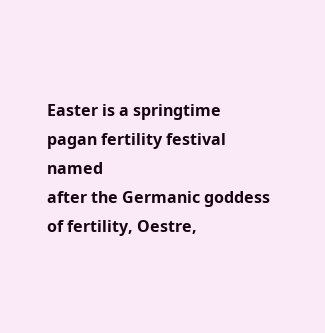Easter is a springtime pagan fertility festival named
after the Germanic goddess of fertility, Oestre,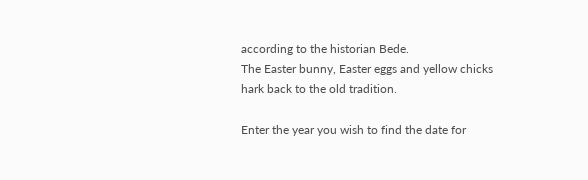according to the historian Bede.
The Easter bunny, Easter eggs and yellow chicks hark back to the old tradition.

Enter the year you wish to find the date for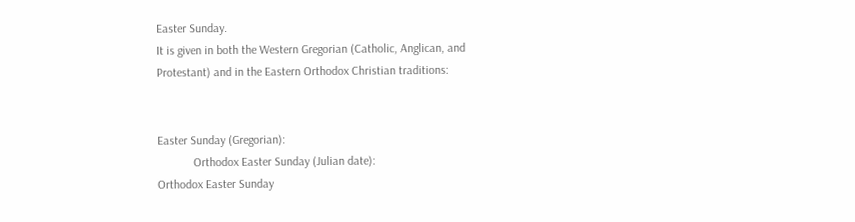Easter Sunday.
It is given in both the Western Gregorian (Catholic, Anglican, and
Protestant) and in the Eastern Orthodox Christian traditions:


Easter Sunday (Gregorian):
            Orthodox Easter Sunday (Julian date):
Orthodox Easter Sunday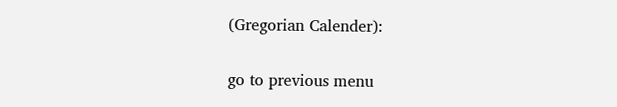(Gregorian Calender):

go to previous menu